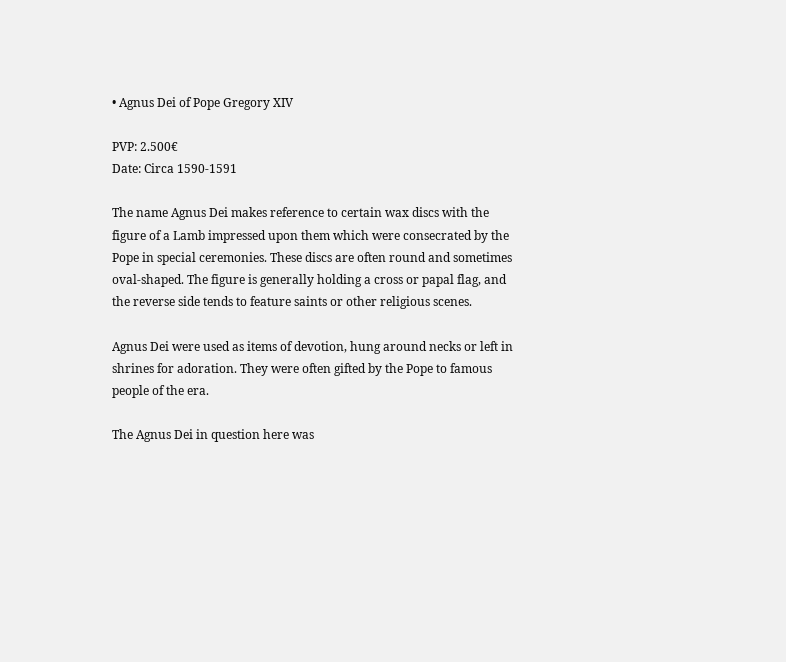• Agnus Dei of Pope Gregory XIV

PVP: 2.500€
Date: Circa 1590-1591

The name Agnus Dei makes reference to certain wax discs with the figure of a Lamb impressed upon them which were consecrated by the Pope in special ceremonies. These discs are often round and sometimes oval-shaped. The figure is generally holding a cross or papal flag, and the reverse side tends to feature saints or other religious scenes.

Agnus Dei were used as items of devotion, hung around necks or left in shrines for adoration. They were often gifted by the Pope to famous people of the era.

The Agnus Dei in question here was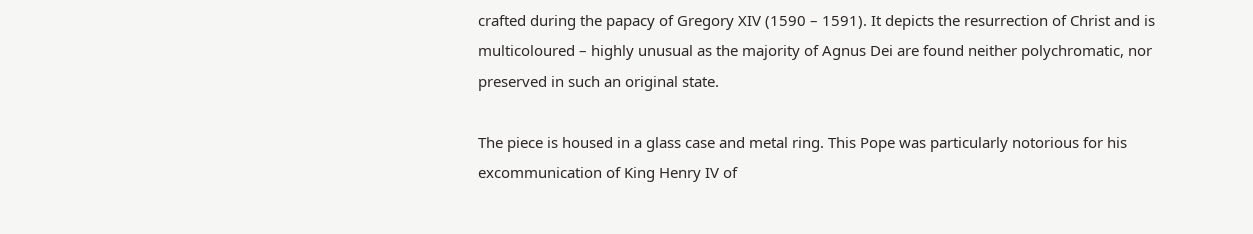crafted during the papacy of Gregory XIV (1590 – 1591). It depicts the resurrection of Christ and is multicoloured – highly unusual as the majority of Agnus Dei are found neither polychromatic, nor preserved in such an original state.

The piece is housed in a glass case and metal ring. This Pope was particularly notorious for his excommunication of King Henry IV of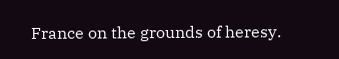France on the grounds of heresy.